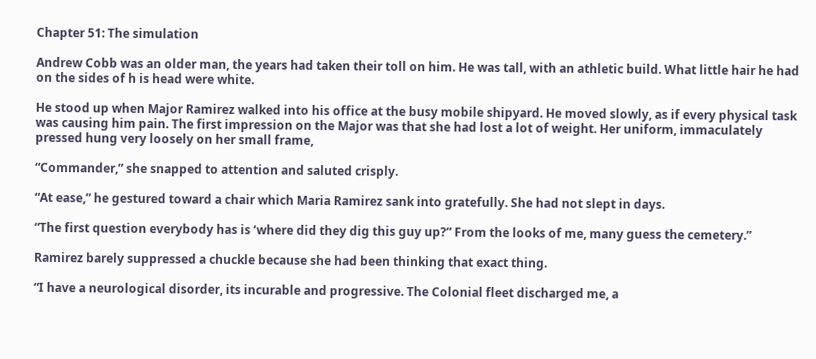Chapter 51: The simulation

Andrew Cobb was an older man, the years had taken their toll on him. He was tall, with an athletic build. What little hair he had on the sides of h is head were white.

He stood up when Major Ramirez walked into his office at the busy mobile shipyard. He moved slowly, as if every physical task was causing him pain. The first impression on the Major was that she had lost a lot of weight. Her uniform, immaculately pressed hung very loosely on her small frame,

“Commander,” she snapped to attention and saluted crisply.

“At ease,” he gestured toward a chair which Maria Ramirez sank into gratefully. She had not slept in days.

“The first question everybody has is ‘where did they dig this guy up?” From the looks of me, many guess the cemetery.”

Ramirez barely suppressed a chuckle because she had been thinking that exact thing.

“I have a neurological disorder, its incurable and progressive. The Colonial fleet discharged me, a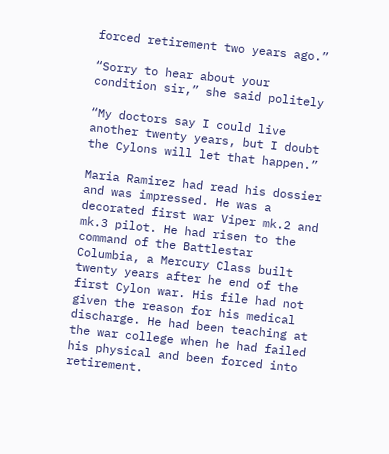forced retirement two years ago.”

“Sorry to hear about your condition sir,” she said politely

“My doctors say I could live another twenty years, but I doubt the Cylons will let that happen.”

Maria Ramirez had read his dossier and was impressed. He was a decorated first war Viper mk.2 and mk.3 pilot. He had risen to the command of the Battlestar Columbia, a Mercury Class built twenty years after he end of the first Cylon war. His file had not given the reason for his medical discharge. He had been teaching at the war college when he had failed his physical and been forced into retirement.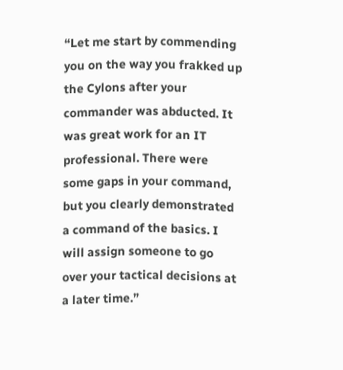“Let me start by commending you on the way you frakked up the Cylons after your commander was abducted. It was great work for an IT professional. There were some gaps in your command, but you clearly demonstrated a command of the basics. I will assign someone to go over your tactical decisions at a later time.”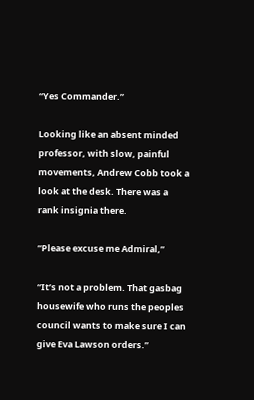“Yes Commander.”

Looking like an absent minded professor, with slow, painful movements, Andrew Cobb took a look at the desk. There was a rank insignia there.

“Please excuse me Admiral,”

“It’s not a problem. That gasbag housewife who runs the peoples council wants to make sure I can give Eva Lawson orders.”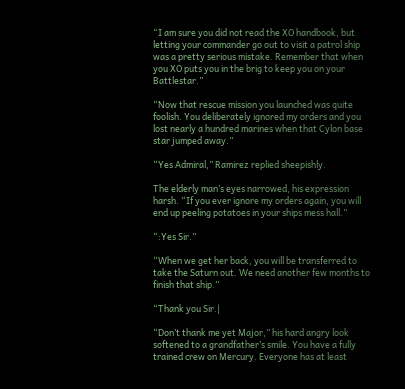“I am sure you did not read the XO handbook, but letting your commander go out to visit a patrol ship was a pretty serious mistake. Remember that when you XO puts you in the brig to keep you on your Battlestar.”

“Now that rescue mission you launched was quite foolish. You deliberately ignored my orders and you lost nearly a hundred marines when that Cylon base star jumped away.”

“Yes Admiral,” Ramirez replied sheepishly.

The elderly man’s eyes narrowed, his expression harsh. “If you ever ignore my orders again, you will end up peeling potatoes in your ships mess hall.”

“:Yes Sir.”

“When we get her back, you will be transferred to take the Saturn out. We need another few months to finish that ship.”

“Thank you Sir.|

“Don’t thank me yet Major,” his hard angry look softened to a grandfather’s smile. You have a fully trained crew on Mercury. Everyone has at least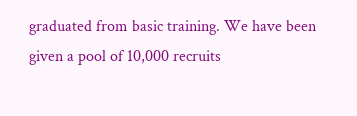graduated from basic training. We have been given a pool of 10,000 recruits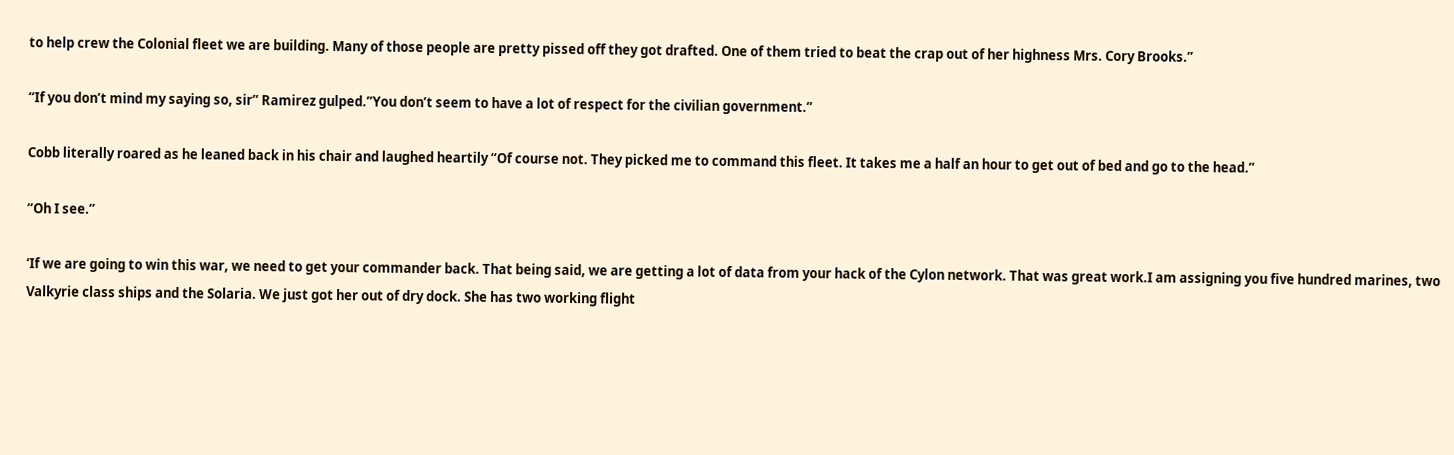to help crew the Colonial fleet we are building. Many of those people are pretty pissed off they got drafted. One of them tried to beat the crap out of her highness Mrs. Cory Brooks.”

“If you don’t mind my saying so, sir” Ramirez gulped.”You don’t seem to have a lot of respect for the civilian government.”

Cobb literally roared as he leaned back in his chair and laughed heartily “Of course not. They picked me to command this fleet. It takes me a half an hour to get out of bed and go to the head.”

“Oh I see.”

‘If we are going to win this war, we need to get your commander back. That being said, we are getting a lot of data from your hack of the Cylon network. That was great work.I am assigning you five hundred marines, two Valkyrie class ships and the Solaria. We just got her out of dry dock. She has two working flight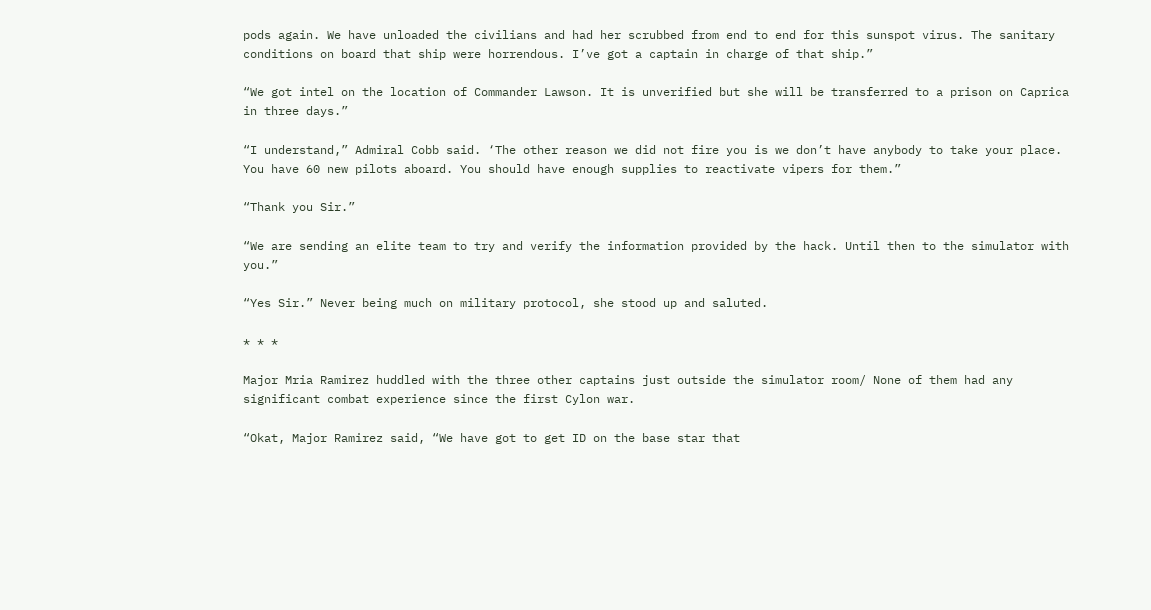pods again. We have unloaded the civilians and had her scrubbed from end to end for this sunspot virus. The sanitary conditions on board that ship were horrendous. I’ve got a captain in charge of that ship.”

“We got intel on the location of Commander Lawson. It is unverified but she will be transferred to a prison on Caprica in three days.”

“I understand,” Admiral Cobb said. ‘The other reason we did not fire you is we don’t have anybody to take your place. You have 60 new pilots aboard. You should have enough supplies to reactivate vipers for them.”

“Thank you Sir.”

“We are sending an elite team to try and verify the information provided by the hack. Until then to the simulator with you.”

“Yes Sir.” Never being much on military protocol, she stood up and saluted.

* * *

Major Mria Ramirez huddled with the three other captains just outside the simulator room/ None of them had any significant combat experience since the first Cylon war.

“Okat, Major Ramirez said, “We have got to get ID on the base star that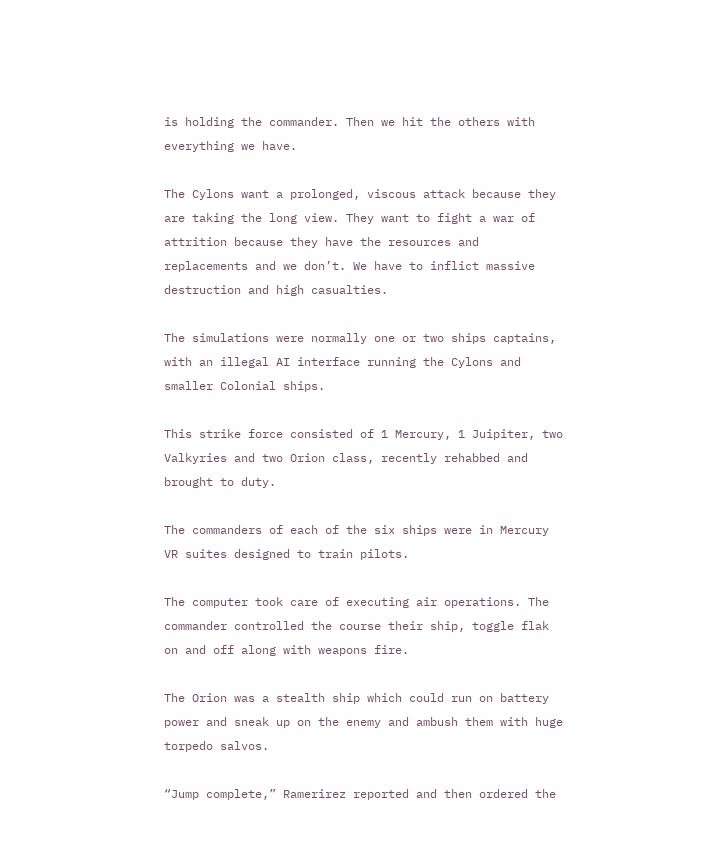is holding the commander. Then we hit the others with everything we have.

The Cylons want a prolonged, viscous attack because they are taking the long view. They want to fight a war of attrition because they have the resources and replacements and we don’t. We have to inflict massive destruction and high casualties.

The simulations were normally one or two ships captains, with an illegal AI interface running the Cylons and smaller Colonial ships.

This strike force consisted of 1 Mercury, 1 Juipiter, two Valkyries and two Orion class, recently rehabbed and brought to duty.

The commanders of each of the six ships were in Mercury VR suites designed to train pilots.

The computer took care of executing air operations. The commander controlled the course their ship, toggle flak on and off along with weapons fire.

The Orion was a stealth ship which could run on battery power and sneak up on the enemy and ambush them with huge torpedo salvos.

“Jump complete,” Ramerirez reported and then ordered the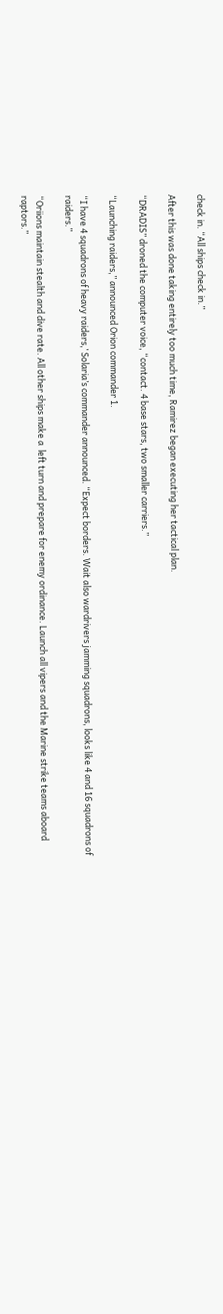check in. “All ships check in.”

After this was done taking entirely too much time, Ramirez began executing her tactical plan.

“DRADIS” droned the computer voice, “contact. 4 base stars, two smaller carriers.”

“Launching raiders,” announced Orion commander 1.

“I have 4 squadrons of heavy raiders,’ Solaria’s commander announced. “Expect borders. Wait also wardrivers jamming squadrons, looks like 4 and 16 squadrons of raiders.”

“Oriions maintain stealth and dive rate. All other ships make a  left turn and prepare for enemy ordinance. Launch all vipers and the Marine strike teams aboard raptors.”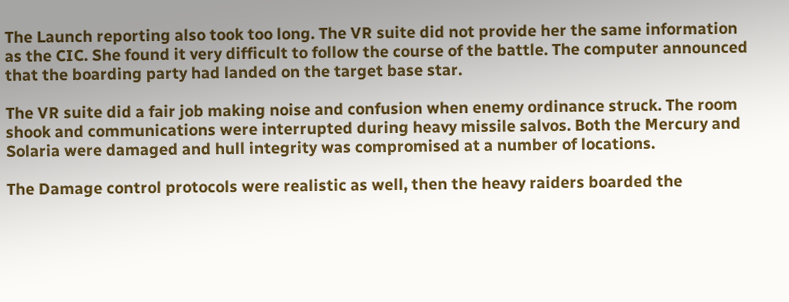The Launch reporting also took too long. The VR suite did not provide her the same information as the CIC. She found it very difficult to follow the course of the battle. The computer announced that the boarding party had landed on the target base star.

The VR suite did a fair job making noise and confusion when enemy ordinance struck. The room shook and communications were interrupted during heavy missile salvos. Both the Mercury and Solaria were damaged and hull integrity was compromised at a number of locations.

The Damage control protocols were realistic as well, then the heavy raiders boarded the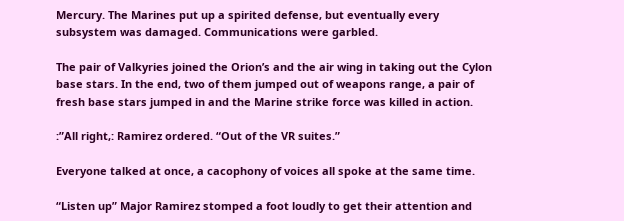Mercury. The Marines put up a spirited defense, but eventually every subsystem was damaged. Communications were garbled.

The pair of Valkyries joined the Orion’s and the air wing in taking out the Cylon base stars. In the end, two of them jumped out of weapons range, a pair of fresh base stars jumped in and the Marine strike force was killed in action.

:”All right,: Ramirez ordered. “Out of the VR suites.”

Everyone talked at once, a cacophony of voices all spoke at the same time.

“Listen up” Major Ramirez stomped a foot loudly to get their attention and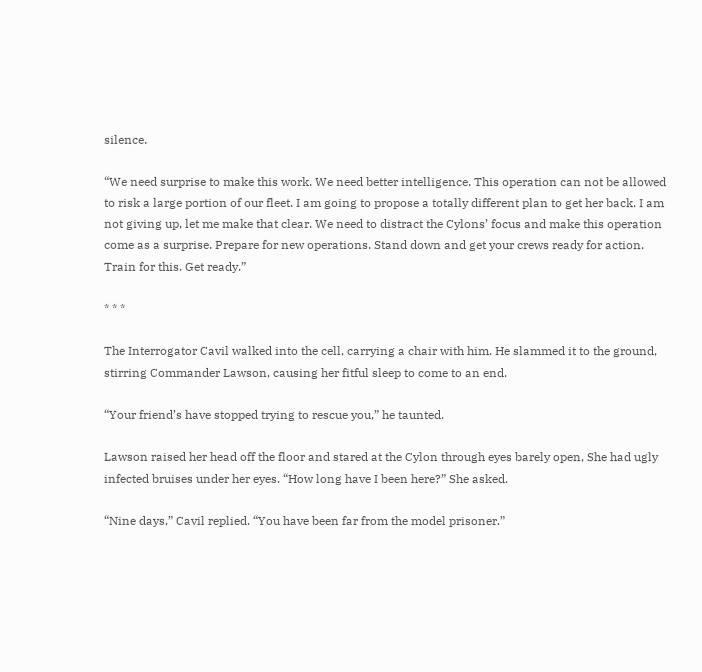silence.

“We need surprise to make this work. We need better intelligence. This operation can not be allowed to risk a large portion of our fleet. I am going to propose a totally different plan to get her back. I am not giving up, let me make that clear. We need to distract the Cylons’ focus and make this operation come as a surprise. Prepare for new operations. Stand down and get your crews ready for action. Train for this. Get ready.”

* * *

The Interrogator Cavil walked into the cell, carrying a chair with him. He slammed it to the ground, stirring Commander Lawson, causing her fitful sleep to come to an end.

“Your friend’s have stopped trying to rescue you,” he taunted.

Lawson raised her head off the floor and stared at the Cylon through eyes barely open, She had ugly infected bruises under her eyes. “How long have I been here?” She asked.

“Nine days,” Cavil replied. “You have been far from the model prisoner.”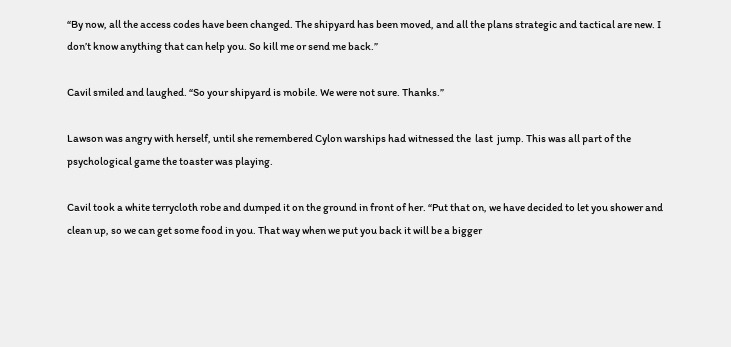“By now, all the access codes have been changed. The shipyard has been moved, and all the plans strategic and tactical are new. I don’t know anything that can help you. So kill me or send me back.”

Cavil smiled and laughed. “So your shipyard is mobile. We were not sure. Thanks.”

Lawson was angry with herself, until she remembered Cylon warships had witnessed the  last  jump. This was all part of the psychological game the toaster was playing.

Cavil took a white terrycloth robe and dumped it on the ground in front of her. “Put that on, we have decided to let you shower and clean up, so we can get some food in you. That way when we put you back it will be a bigger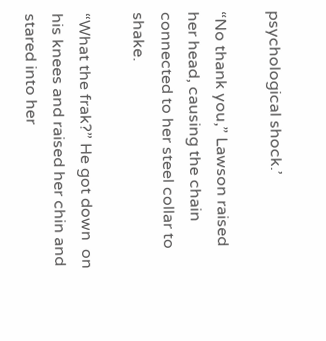psychological shock.’

“No thank you,” Lawson raised her head, causing the chain connected to her steel collar to shake.

“What the frak?” He got down  on his knees and raised her chin and stared into her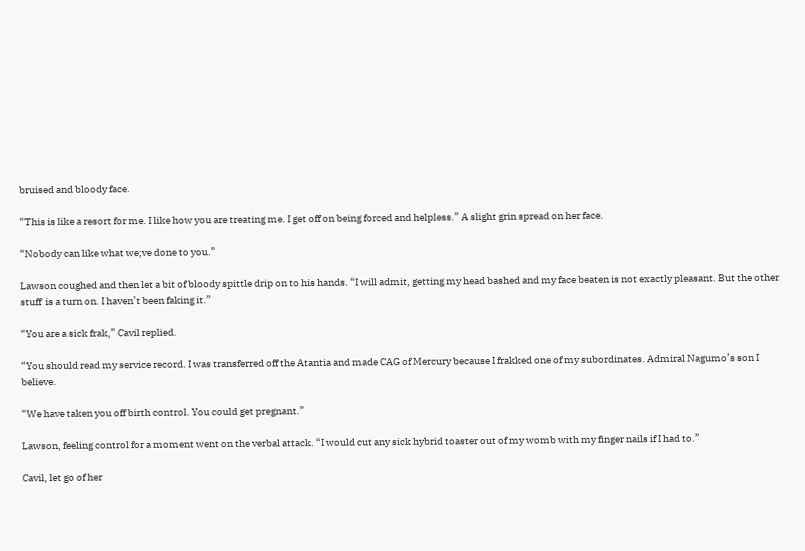bruised and bloody face.

“This is like a resort for me. I like how you are treating me. I get off on being forced and helpless.” A slight grin spread on her face.

“Nobody can like what we;ve done to you.”

Lawson coughed and then let a bit of bloody spittle drip on to his hands. “I will admit, getting my head bashed and my face beaten is not exactly pleasant. But the other stuff  is a turn on. I haven’t been faking it.”

“You are a sick frak,” Cavil replied.

“You should read my service record. I was transferred off the Atantia and made CAG of Mercury because I frakked one of my subordinates. Admiral Nagumo’s son I believe.

“We have taken you off birth control. You could get pregnant.”

Lawson, feeling control for a moment went on the verbal attack. “I would cut any sick hybrid toaster out of my womb with my finger nails if I had to.”

Cavil, let go of her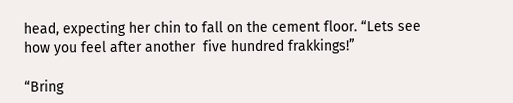head, expecting her chin to fall on the cement floor. “Lets see how you feel after another  five hundred frakkings!”

“Bring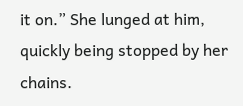it on.” She lunged at him, quickly being stopped by her chains.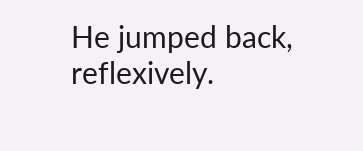He jumped back, reflexively.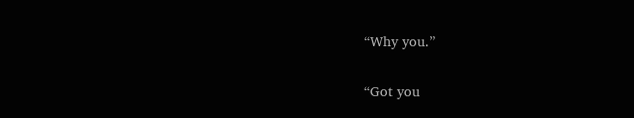“Why you.”

“Got you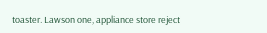toaster. Lawson one, appliance store reject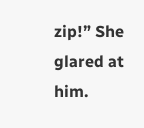zip!” She glared at him.